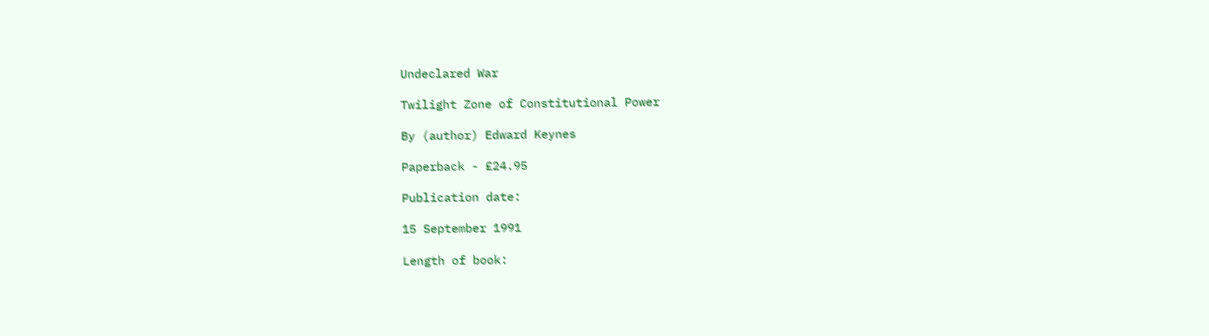Undeclared War

Twilight Zone of Constitutional Power

By (author) Edward Keynes

Paperback - £24.95

Publication date:

15 September 1991

Length of book: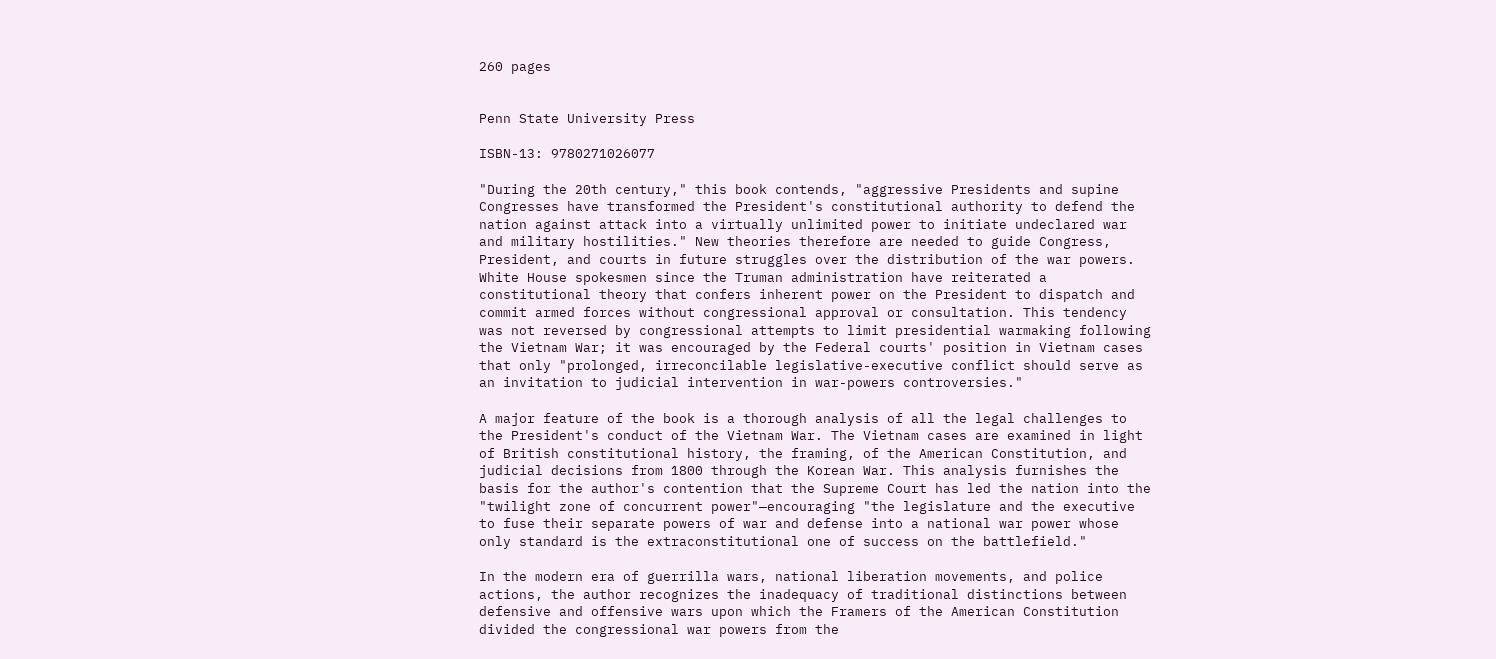260 pages


Penn State University Press

ISBN-13: 9780271026077

"During the 20th century," this book contends, "aggressive Presidents and supine Congresses have transformed the President's constitutional authority to defend the nation against attack into a virtually unlimited power to initiate undeclared war and military hostilities." New theories therefore are needed to guide Congress, President, and courts in future struggles over the distribution of the war powers. White House spokesmen since the Truman administration have reiterated a constitutional theory that confers inherent power on the President to dispatch and commit armed forces without congressional approval or consultation. This tendency was not reversed by congressional attempts to limit presidential warmaking following the Vietnam War; it was encouraged by the Federal courts' position in Vietnam cases that only "prolonged, irreconcilable legislative-executive conflict should serve as an invitation to judicial intervention in war-powers controversies."

A major feature of the book is a thorough analysis of all the legal challenges to the President's conduct of the Vietnam War. The Vietnam cases are examined in light of British constitutional history, the framing, of the American Constitution, and judicial decisions from 1800 through the Korean War. This analysis furnishes the basis for the author's contention that the Supreme Court has led the nation into the "twilight zone of concurrent power"—encouraging "the legislature and the executive to fuse their separate powers of war and defense into a national war power whose only standard is the extraconstitutional one of success on the battlefield."

In the modern era of guerrilla wars, national liberation movements, and police actions, the author recognizes the inadequacy of traditional distinctions between defensive and offensive wars upon which the Framers of the American Constitution divided the congressional war powers from the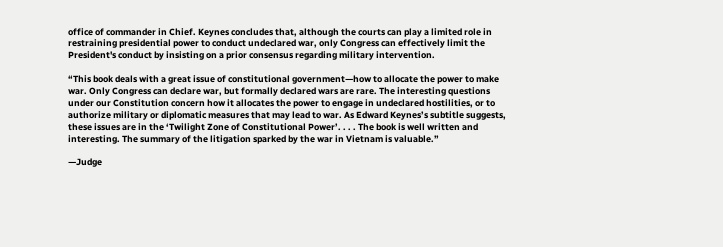office of commander in Chief. Keynes concludes that, although the courts can play a limited role in restraining presidential power to conduct undeclared war, only Congress can effectively limit the President's conduct by insisting on a prior consensus regarding military intervention.

“This book deals with a great issue of constitutional government—how to allocate the power to make war. Only Congress can declare war, but formally declared wars are rare. The interesting questions under our Constitution concern how it allocates the power to engage in undeclared hostilities, or to authorize military or diplomatic measures that may lead to war. As Edward Keynes’s subtitle suggests, these issues are in the ‘Twilight Zone of Constitutional Power’. . . . The book is well written and interesting. The summary of the litigation sparked by the war in Vietnam is valuable.”

—Judge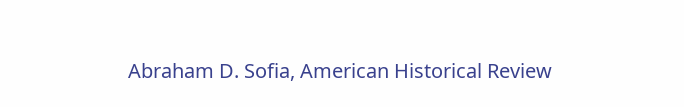Abraham D. Sofia, American Historical Review